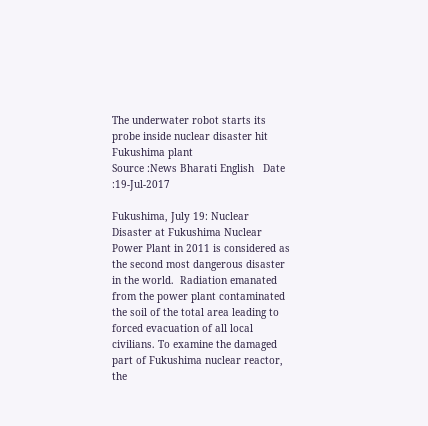The underwater robot starts its probe inside nuclear disaster hit Fukushima plant
Source :News Bharati English   Date :19-Jul-2017

Fukushima, July 19: Nuclear Disaster at Fukushima Nuclear Power Plant in 2011 is considered as the second most dangerous disaster in the world.  Radiation emanated from the power plant contaminated the soil of the total area leading to forced evacuation of all local civilians. To examine the damaged part of Fukushima nuclear reactor, the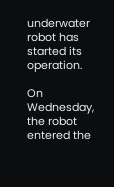underwater robot has started its operation.

On Wednesday, the robot entered the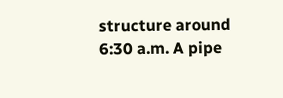structure around 6:30 a.m. A pipe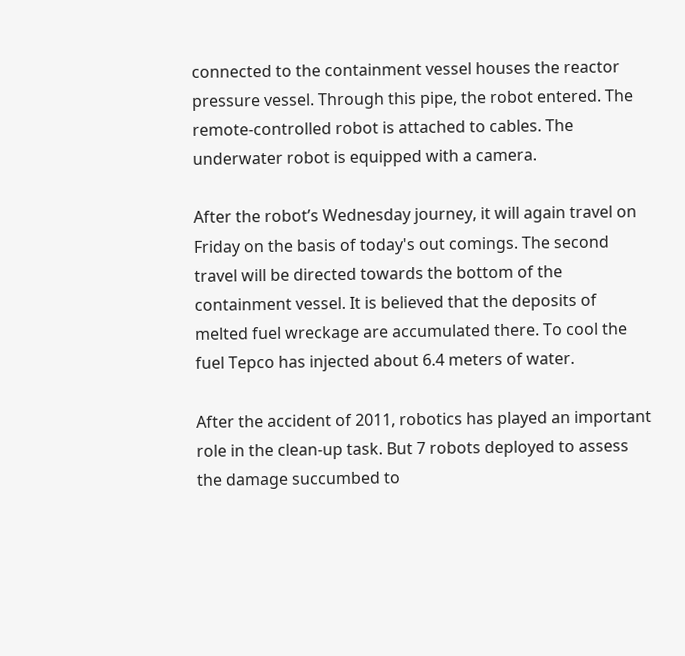connected to the containment vessel houses the reactor pressure vessel. Through this pipe, the robot entered. The remote-controlled robot is attached to cables. The underwater robot is equipped with a camera.

After the robot’s Wednesday journey, it will again travel on Friday on the basis of today's out comings. The second travel will be directed towards the bottom of the containment vessel. It is believed that the deposits of melted fuel wreckage are accumulated there. To cool the fuel Tepco has injected about 6.4 meters of water.

After the accident of 2011, robotics has played an important role in the clean-up task. But 7 robots deployed to assess the damage succumbed to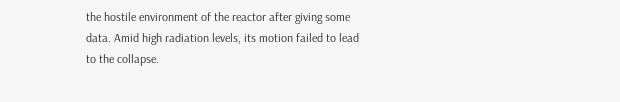the hostile environment of the reactor after giving some data. Amid high radiation levels, its motion failed to lead to the collapse.